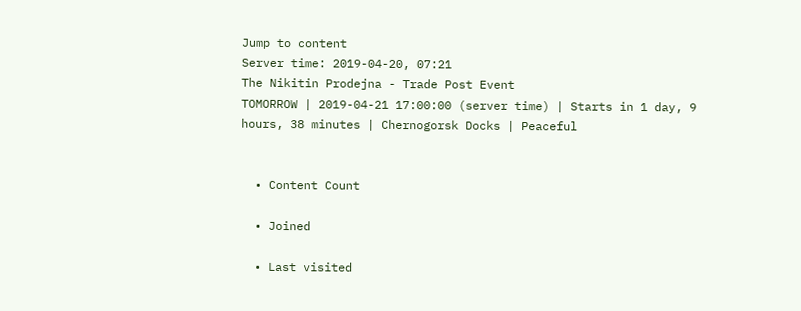Jump to content
Server time: 2019-04-20, 07:21
The Nikitin Prodejna - Trade Post Event
TOMORROW | 2019-04-21 17:00:00 (server time) | Starts in 1 day, 9 hours, 38 minutes | Chernogorsk Docks | Peaceful


  • Content Count

  • Joined

  • Last visited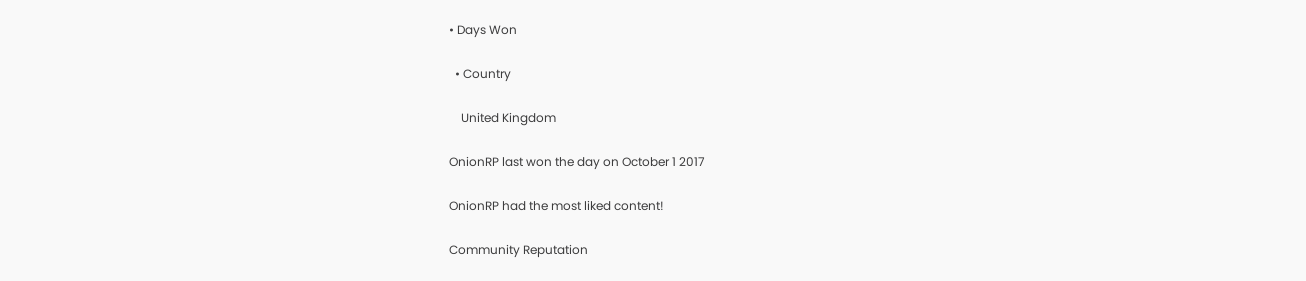• Days Won

  • Country

    United Kingdom

OnionRP last won the day on October 1 2017

OnionRP had the most liked content!

Community Reputation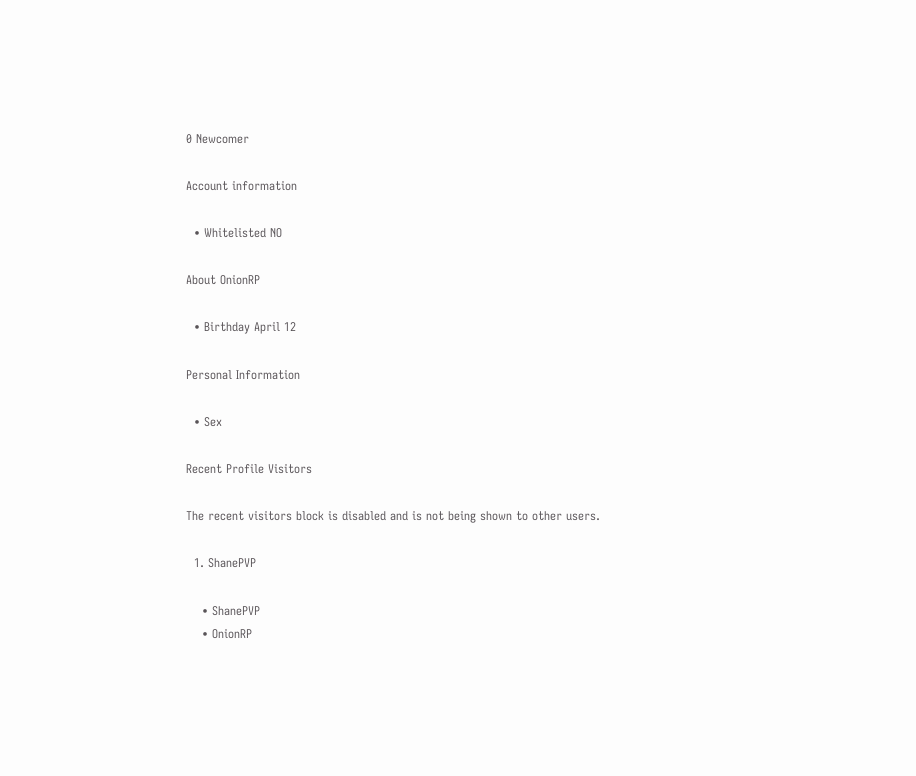0 Newcomer

Account information

  • Whitelisted NO

About OnionRP

  • Birthday April 12

Personal Information

  • Sex

Recent Profile Visitors

The recent visitors block is disabled and is not being shown to other users.

  1. ShanePVP

    • ShanePVP
    • OnionRP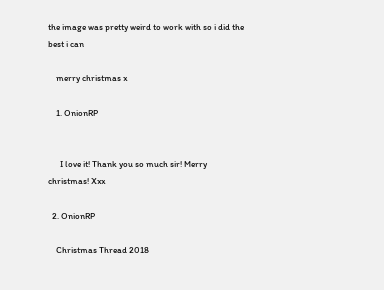the image was pretty weird to work with so i did the best i can

    merry christmas x

    1. OnionRP


      I love it! Thank you so much sir! Merry christmas! Xxx

  2. OnionRP

    Christmas Thread 2018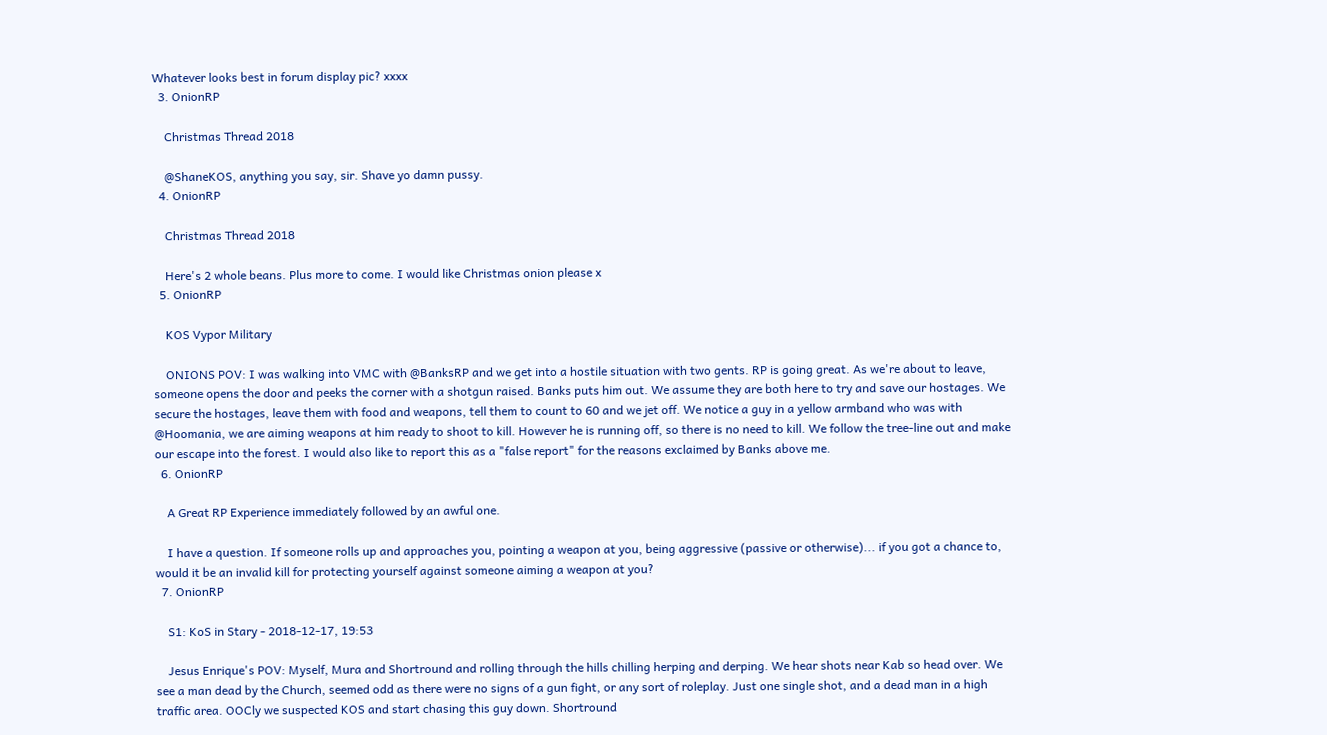Whatever looks best in forum display pic? xxxx
  3. OnionRP

    Christmas Thread 2018

    @ShaneKOS, anything you say, sir. Shave yo damn pussy.
  4. OnionRP

    Christmas Thread 2018

    Here's 2 whole beans. Plus more to come. I would like Christmas onion please x
  5. OnionRP

    KOS Vypor Military

    ONIONS POV: I was walking into VMC with @BanksRP and we get into a hostile situation with two gents. RP is going great. As we're about to leave, someone opens the door and peeks the corner with a shotgun raised. Banks puts him out. We assume they are both here to try and save our hostages. We secure the hostages, leave them with food and weapons, tell them to count to 60 and we jet off. We notice a guy in a yellow armband who was with @Hoomania, we are aiming weapons at him ready to shoot to kill. However he is running off, so there is no need to kill. We follow the tree-line out and make our escape into the forest. I would also like to report this as a "false report" for the reasons exclaimed by Banks above me.
  6. OnionRP

    A Great RP Experience immediately followed by an awful one.

    I have a question. If someone rolls up and approaches you, pointing a weapon at you, being aggressive (passive or otherwise)... if you got a chance to, would it be an invalid kill for protecting yourself against someone aiming a weapon at you?
  7. OnionRP

    S1: KoS in Stary - 2018-12-17, 19:53

    Jesus Enrique's POV: Myself, Mura and Shortround and rolling through the hills chilling herping and derping. We hear shots near Kab so head over. We see a man dead by the Church, seemed odd as there were no signs of a gun fight, or any sort of roleplay. Just one single shot, and a dead man in a high traffic area. OOCly we suspected KOS and start chasing this guy down. Shortround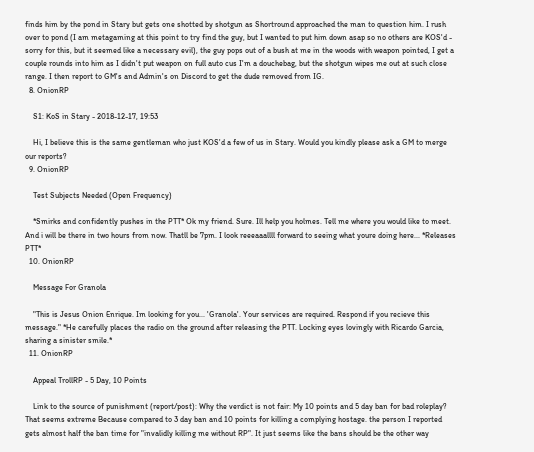finds him by the pond in Stary but gets one shotted by shotgun as Shortround approached the man to question him. I rush over to pond (I am metagaming at this point to try find the guy, but I wanted to put him down asap so no others are KOS'd - sorry for this, but it seemed like a necessary evil), the guy pops out of a bush at me in the woods with weapon pointed, I get a couple rounds into him as I didn't put weapon on full auto cus I'm a douchebag, but the shotgun wipes me out at such close range. I then report to GM's and Admin's on Discord to get the dude removed from IG.
  8. OnionRP

    S1: KoS in Stary - 2018-12-17, 19:53

    Hi, I believe this is the same gentleman who just KOS'd a few of us in Stary. Would you kindly please ask a GM to merge our reports?
  9. OnionRP

    Test Subjects Needed (Open Frequency)

    *Smirks and confidently pushes in the PTT* Ok my friend. Sure. Ill help you holmes. Tell me where you would like to meet. And i will be there in two hours from now. Thatll be 7pm. I look reeeaaallll forward to seeing what youre doing here... *Releases PTT*
  10. OnionRP

    Message For Granola

    "This is Jesus Onion Enrique. Im looking for you... 'Granola'. Your services are required. Respond if you recieve this message." *He carefully places the radio on the ground after releasing the PTT. Locking eyes lovingly with Ricardo Garcia, sharing a sinister smile.*
  11. OnionRP

    Appeal TrollRP - 5 Day, 10 Points

    Link to the source of punishment (report/post): Why the verdict is not fair: My 10 points and 5 day ban for bad roleplay? That seems extreme Because compared to 3 day ban and 10 points for killing a complying hostage. the person I reported gets almost half the ban time for "invalidly killing me without RP". It just seems like the bans should be the other way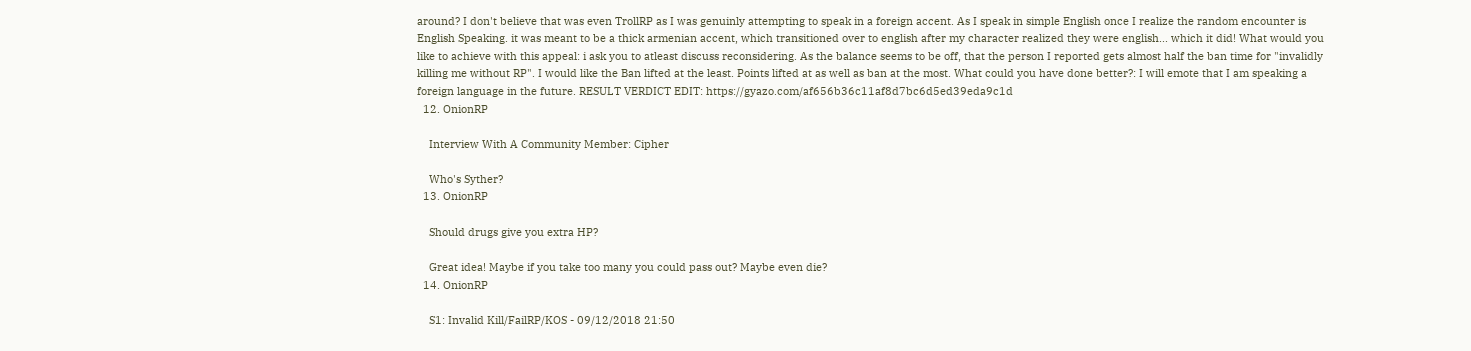around? I don't believe that was even TrollRP as I was genuinly attempting to speak in a foreign accent. As I speak in simple English once I realize the random encounter is English Speaking. it was meant to be a thick armenian accent, which transitioned over to english after my character realized they were english... which it did! What would you like to achieve with this appeal: i ask you to atleast discuss reconsidering. As the balance seems to be off, that the person I reported gets almost half the ban time for "invalidly killing me without RP". I would like the Ban lifted at the least. Points lifted at as well as ban at the most. What could you have done better?: I will emote that I am speaking a foreign language in the future. RESULT VERDICT EDIT: https://gyazo.com/af656b36c11af8d7bc6d5ed39eda9c1d
  12. OnionRP

    Interview With A Community Member: Cipher

    Who's Syther?
  13. OnionRP

    Should drugs give you extra HP?

    Great idea! Maybe if you take too many you could pass out? Maybe even die?
  14. OnionRP

    S1: Invalid Kill/FailRP/KOS - 09/12/2018 21:50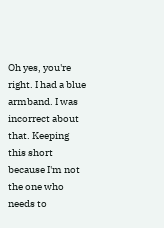Oh yes, you're right. I had a blue armband. I was incorrect about that. Keeping this short because I'm not the one who needs to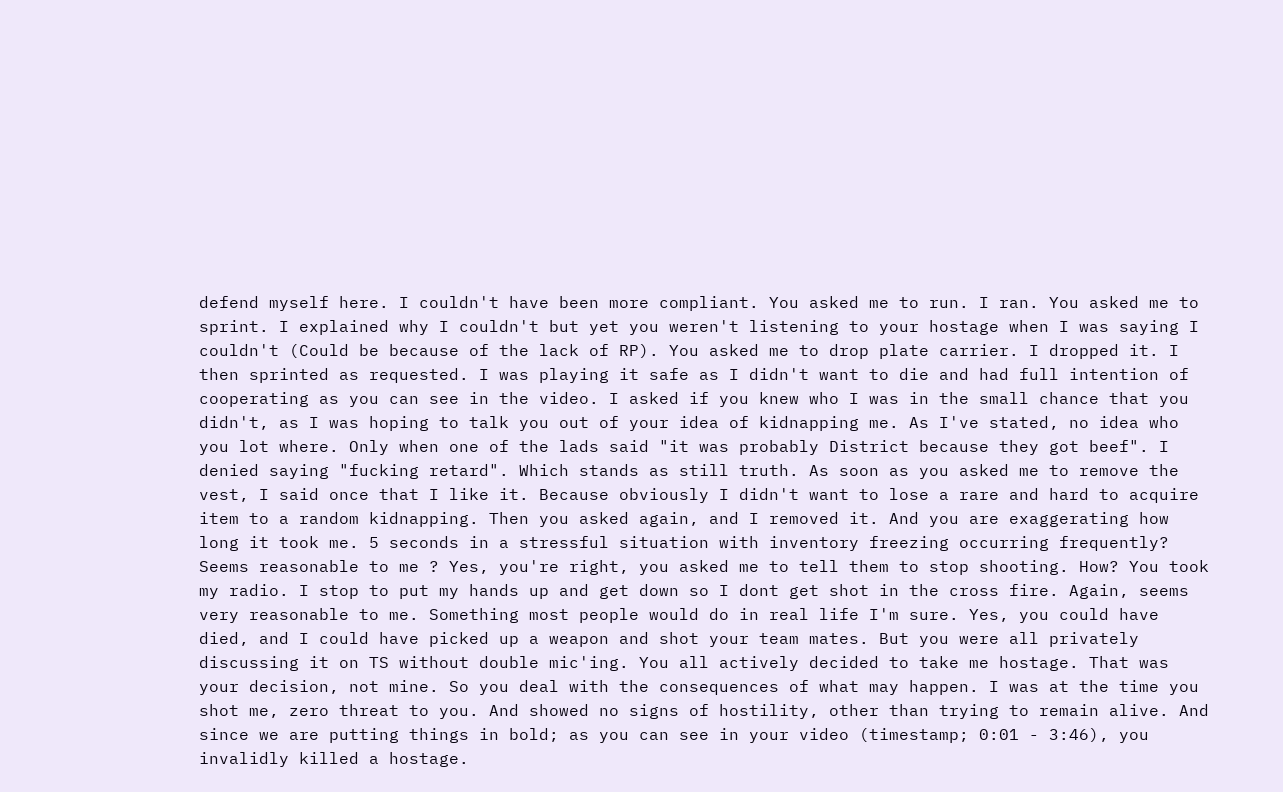defend myself here. I couldn't have been more compliant. You asked me to run. I ran. You asked me to sprint. I explained why I couldn't but yet you weren't listening to your hostage when I was saying I couldn't (Could be because of the lack of RP). You asked me to drop plate carrier. I dropped it. I then sprinted as requested. I was playing it safe as I didn't want to die and had full intention of cooperating as you can see in the video. I asked if you knew who I was in the small chance that you didn't, as I was hoping to talk you out of your idea of kidnapping me. As I've stated, no idea who you lot where. Only when one of the lads said "it was probably District because they got beef". I denied saying "fucking retard". Which stands as still truth. As soon as you asked me to remove the vest, I said once that I like it. Because obviously I didn't want to lose a rare and hard to acquire item to a random kidnapping. Then you asked again, and I removed it. And you are exaggerating how long it took me. 5 seconds in a stressful situation with inventory freezing occurring frequently? Seems reasonable to me ? Yes, you're right, you asked me to tell them to stop shooting. How? You took my radio. I stop to put my hands up and get down so I dont get shot in the cross fire. Again, seems very reasonable to me. Something most people would do in real life I'm sure. Yes, you could have died, and I could have picked up a weapon and shot your team mates. But you were all privately discussing it on TS without double mic'ing. You all actively decided to take me hostage. That was your decision, not mine. So you deal with the consequences of what may happen. I was at the time you shot me, zero threat to you. And showed no signs of hostility, other than trying to remain alive. And since we are putting things in bold; as you can see in your video (timestamp; 0:01 - 3:46), you invalidly killed a hostage.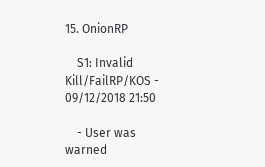15. OnionRP

    S1: Invalid Kill/FailRP/KOS - 09/12/2018 21:50

    - User was warned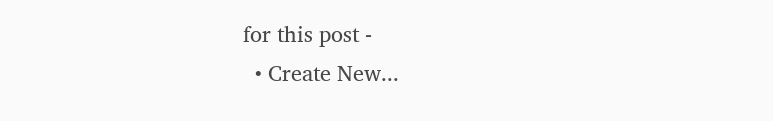for this post -
  • Create New...